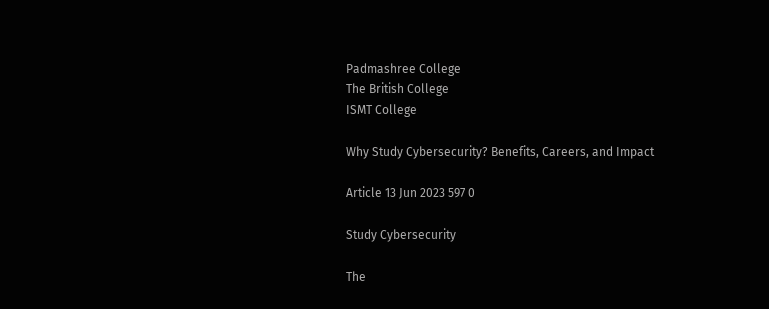Padmashree College
The British College
ISMT College

Why Study Cybersecurity? Benefits, Careers, and Impact

Article 13 Jun 2023 597 0

Study Cybersecurity

The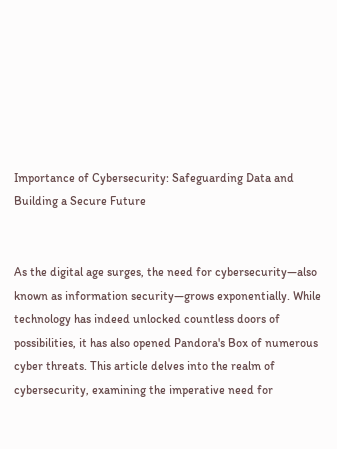Importance of Cybersecurity: Safeguarding Data and Building a Secure Future


As the digital age surges, the need for cybersecurity—also known as information security—grows exponentially. While technology has indeed unlocked countless doors of possibilities, it has also opened Pandora's Box of numerous cyber threats. This article delves into the realm of cybersecurity, examining the imperative need for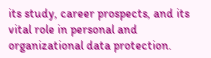its study, career prospects, and its vital role in personal and organizational data protection.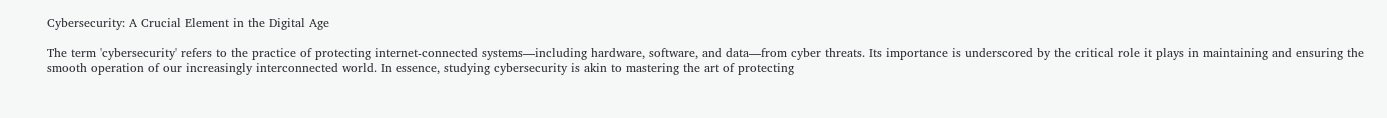Cybersecurity: A Crucial Element in the Digital Age

The term 'cybersecurity' refers to the practice of protecting internet-connected systems—including hardware, software, and data—from cyber threats. Its importance is underscored by the critical role it plays in maintaining and ensuring the smooth operation of our increasingly interconnected world. In essence, studying cybersecurity is akin to mastering the art of protecting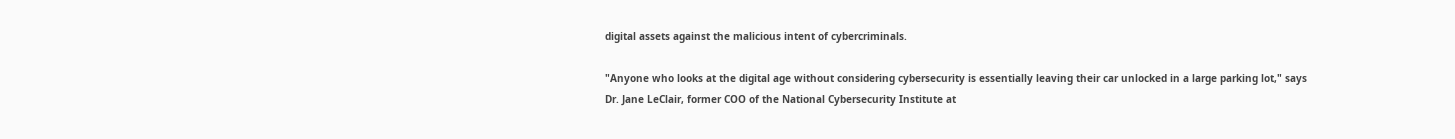digital assets against the malicious intent of cybercriminals.

"Anyone who looks at the digital age without considering cybersecurity is essentially leaving their car unlocked in a large parking lot," says Dr. Jane LeClair, former COO of the National Cybersecurity Institute at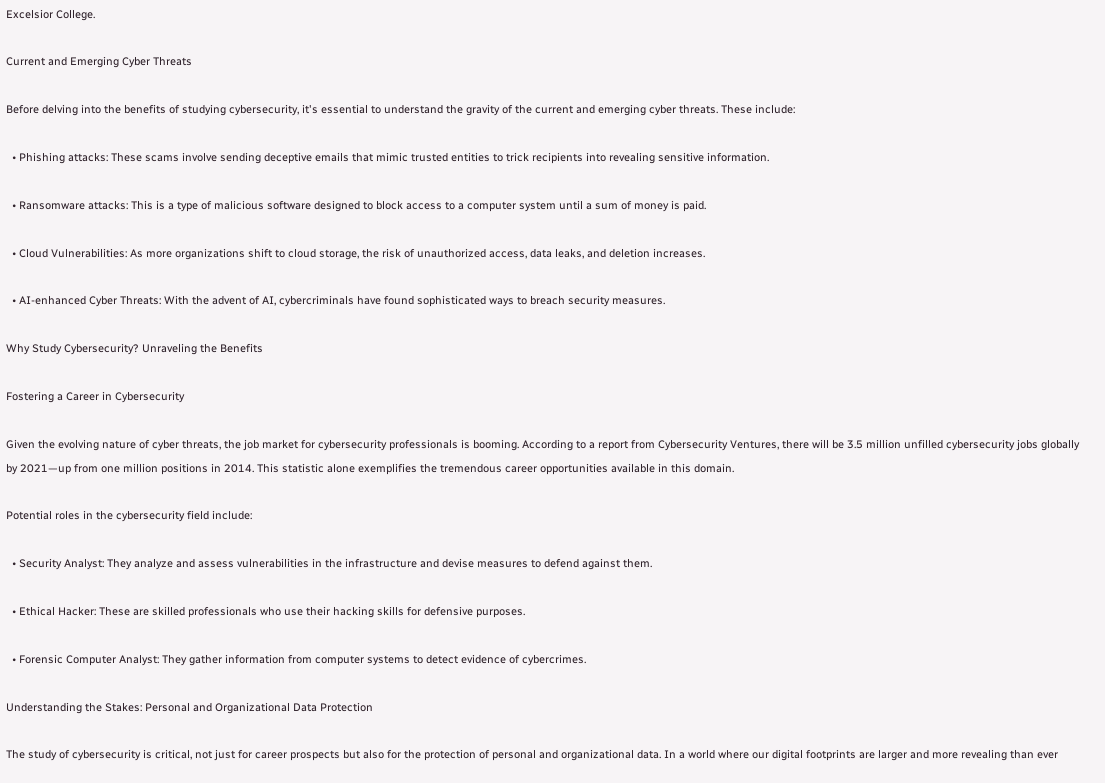Excelsior College.

Current and Emerging Cyber Threats

Before delving into the benefits of studying cybersecurity, it's essential to understand the gravity of the current and emerging cyber threats. These include:

  • Phishing attacks: These scams involve sending deceptive emails that mimic trusted entities to trick recipients into revealing sensitive information.

  • Ransomware attacks: This is a type of malicious software designed to block access to a computer system until a sum of money is paid.

  • Cloud Vulnerabilities: As more organizations shift to cloud storage, the risk of unauthorized access, data leaks, and deletion increases.

  • AI-enhanced Cyber Threats: With the advent of AI, cybercriminals have found sophisticated ways to breach security measures.

Why Study Cybersecurity? Unraveling the Benefits

Fostering a Career in Cybersecurity

Given the evolving nature of cyber threats, the job market for cybersecurity professionals is booming. According to a report from Cybersecurity Ventures, there will be 3.5 million unfilled cybersecurity jobs globally by 2021—up from one million positions in 2014. This statistic alone exemplifies the tremendous career opportunities available in this domain.

Potential roles in the cybersecurity field include:

  • Security Analyst: They analyze and assess vulnerabilities in the infrastructure and devise measures to defend against them.

  • Ethical Hacker: These are skilled professionals who use their hacking skills for defensive purposes.

  • Forensic Computer Analyst: They gather information from computer systems to detect evidence of cybercrimes.

Understanding the Stakes: Personal and Organizational Data Protection

The study of cybersecurity is critical, not just for career prospects but also for the protection of personal and organizational data. In a world where our digital footprints are larger and more revealing than ever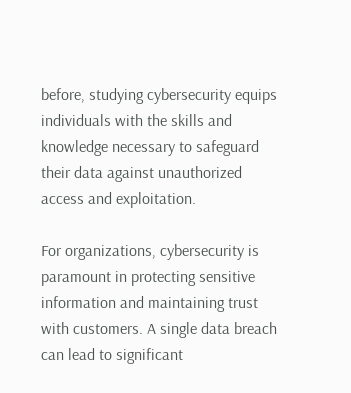before, studying cybersecurity equips individuals with the skills and knowledge necessary to safeguard their data against unauthorized access and exploitation.

For organizations, cybersecurity is paramount in protecting sensitive information and maintaining trust with customers. A single data breach can lead to significant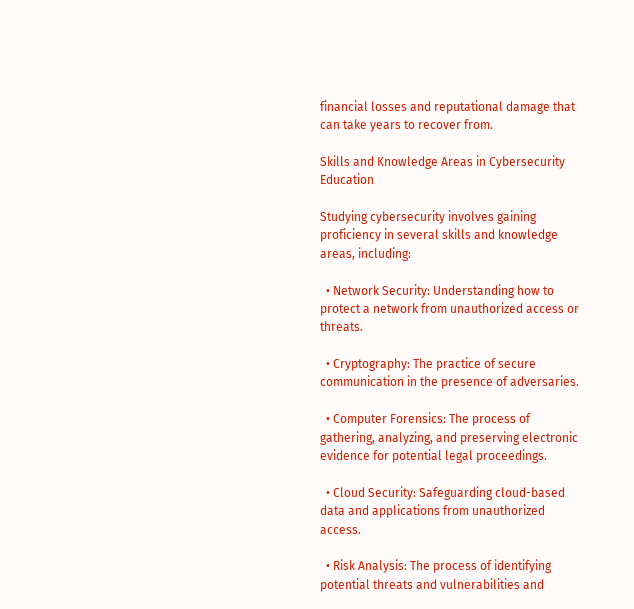financial losses and reputational damage that can take years to recover from.

Skills and Knowledge Areas in Cybersecurity Education

Studying cybersecurity involves gaining proficiency in several skills and knowledge areas, including:

  • Network Security: Understanding how to protect a network from unauthorized access or threats.

  • Cryptography: The practice of secure communication in the presence of adversaries.

  • Computer Forensics: The process of gathering, analyzing, and preserving electronic evidence for potential legal proceedings.

  • Cloud Security: Safeguarding cloud-based data and applications from unauthorized access.

  • Risk Analysis: The process of identifying potential threats and vulnerabilities and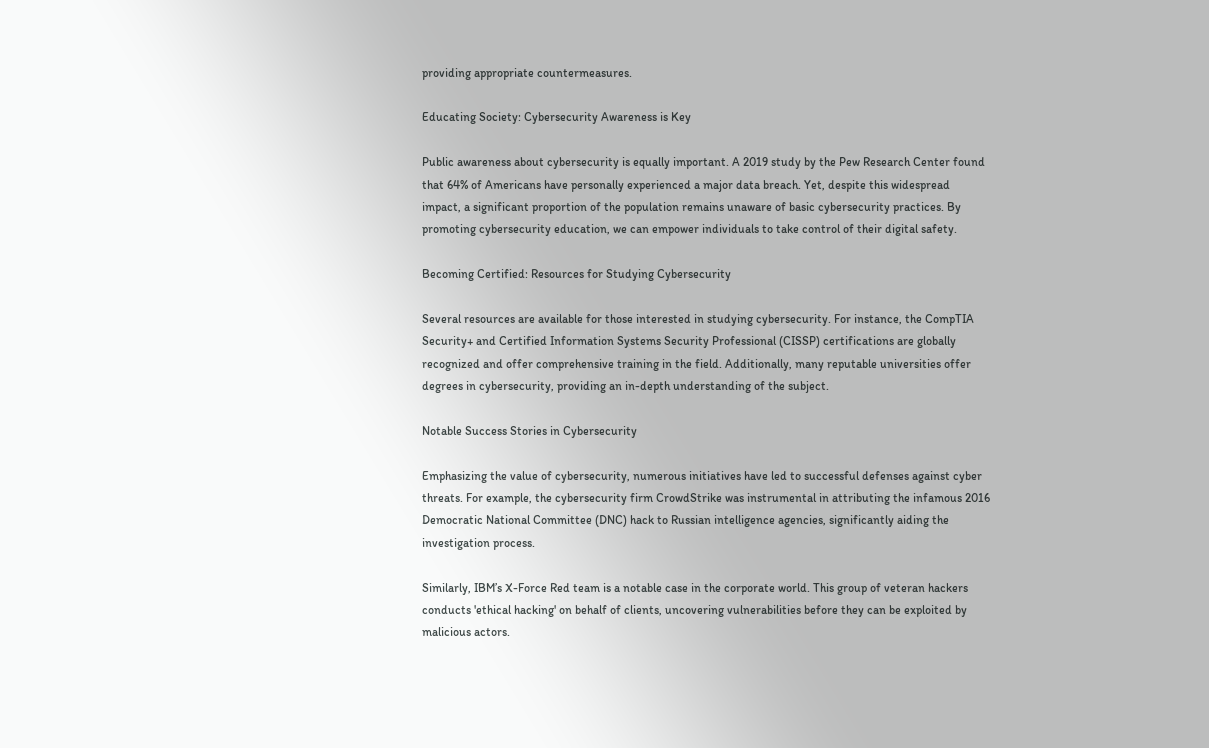providing appropriate countermeasures.

Educating Society: Cybersecurity Awareness is Key

Public awareness about cybersecurity is equally important. A 2019 study by the Pew Research Center found that 64% of Americans have personally experienced a major data breach. Yet, despite this widespread impact, a significant proportion of the population remains unaware of basic cybersecurity practices. By promoting cybersecurity education, we can empower individuals to take control of their digital safety.

Becoming Certified: Resources for Studying Cybersecurity

Several resources are available for those interested in studying cybersecurity. For instance, the CompTIA Security+ and Certified Information Systems Security Professional (CISSP) certifications are globally recognized and offer comprehensive training in the field. Additionally, many reputable universities offer degrees in cybersecurity, providing an in-depth understanding of the subject.

Notable Success Stories in Cybersecurity

Emphasizing the value of cybersecurity, numerous initiatives have led to successful defenses against cyber threats. For example, the cybersecurity firm CrowdStrike was instrumental in attributing the infamous 2016 Democratic National Committee (DNC) hack to Russian intelligence agencies, significantly aiding the investigation process.

Similarly, IBM’s X-Force Red team is a notable case in the corporate world. This group of veteran hackers conducts 'ethical hacking' on behalf of clients, uncovering vulnerabilities before they can be exploited by malicious actors.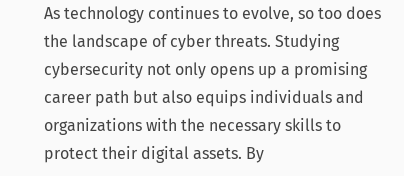As technology continues to evolve, so too does the landscape of cyber threats. Studying cybersecurity not only opens up a promising career path but also equips individuals and organizations with the necessary skills to protect their digital assets. By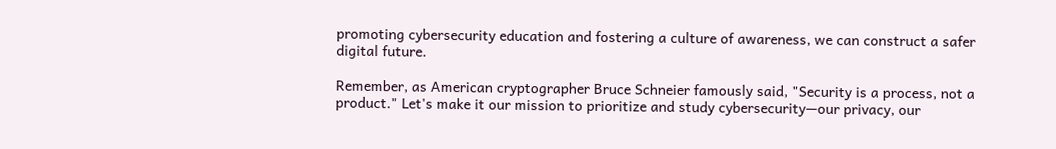promoting cybersecurity education and fostering a culture of awareness, we can construct a safer digital future.

Remember, as American cryptographer Bruce Schneier famously said, "Security is a process, not a product." Let's make it our mission to prioritize and study cybersecurity—our privacy, our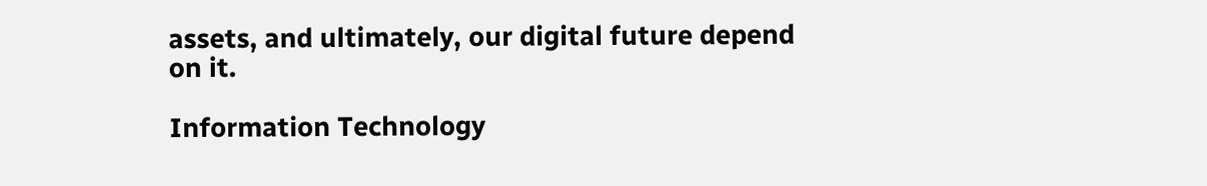assets, and ultimately, our digital future depend on it.

Information Technology